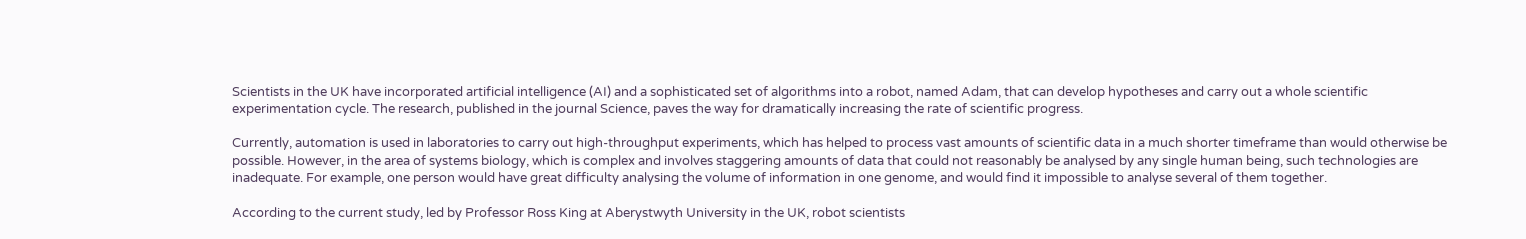Scientists in the UK have incorporated artificial intelligence (AI) and a sophisticated set of algorithms into a robot, named Adam, that can develop hypotheses and carry out a whole scientific experimentation cycle. The research, published in the journal Science, paves the way for dramatically increasing the rate of scientific progress.

Currently, automation is used in laboratories to carry out high-throughput experiments, which has helped to process vast amounts of scientific data in a much shorter timeframe than would otherwise be possible. However, in the area of systems biology, which is complex and involves staggering amounts of data that could not reasonably be analysed by any single human being, such technologies are inadequate. For example, one person would have great difficulty analysing the volume of information in one genome, and would find it impossible to analyse several of them together.

According to the current study, led by Professor Ross King at Aberystwyth University in the UK, robot scientists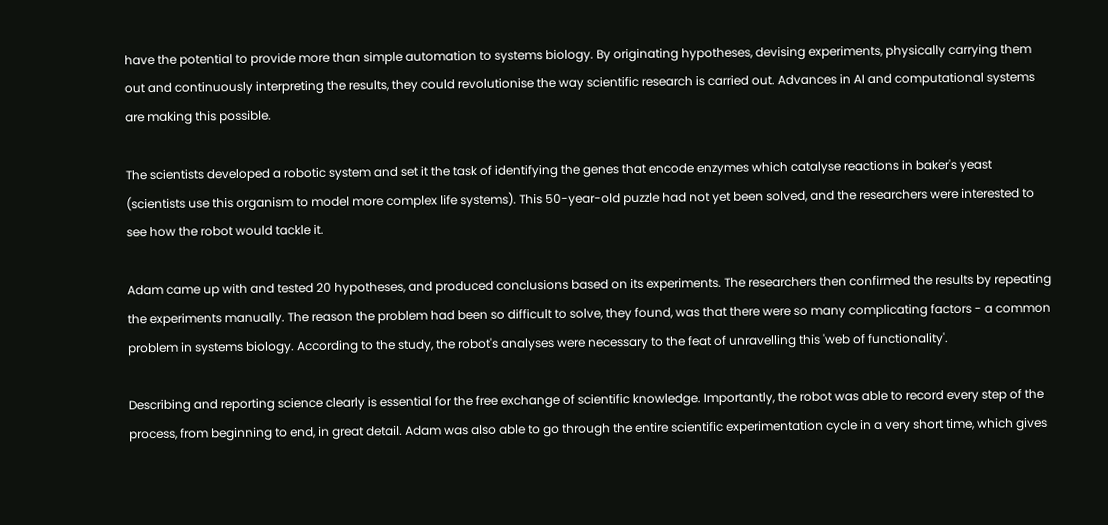have the potential to provide more than simple automation to systems biology. By originating hypotheses, devising experiments, physically carrying them out and continuously interpreting the results, they could revolutionise the way scientific research is carried out. Advances in AI and computational systems are making this possible.

The scientists developed a robotic system and set it the task of identifying the genes that encode enzymes which catalyse reactions in baker's yeast (scientists use this organism to model more complex life systems). This 50-year-old puzzle had not yet been solved, and the researchers were interested to see how the robot would tackle it.

Adam came up with and tested 20 hypotheses, and produced conclusions based on its experiments. The researchers then confirmed the results by repeating the experiments manually. The reason the problem had been so difficult to solve, they found, was that there were so many complicating factors - a common problem in systems biology. According to the study, the robot's analyses were necessary to the feat of unravelling this 'web of functionality'.

Describing and reporting science clearly is essential for the free exchange of scientific knowledge. Importantly, the robot was able to record every step of the process, from beginning to end, in great detail. Adam was also able to go through the entire scientific experimentation cycle in a very short time, which gives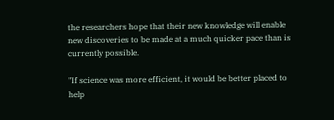the researchers hope that their new knowledge will enable new discoveries to be made at a much quicker pace than is currently possible.

"If science was more efficient, it would be better placed to help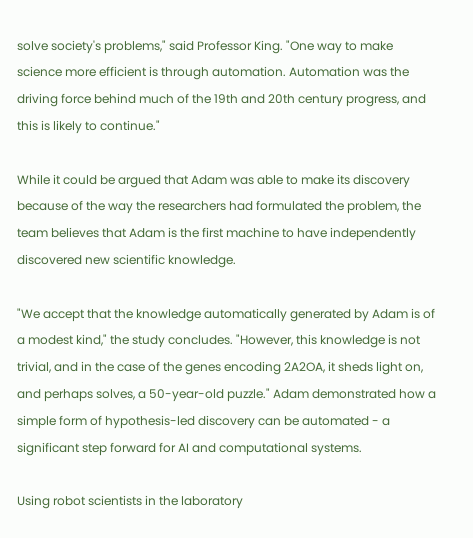solve society's problems," said Professor King. "One way to make science more efficient is through automation. Automation was the driving force behind much of the 19th and 20th century progress, and this is likely to continue."

While it could be argued that Adam was able to make its discovery because of the way the researchers had formulated the problem, the team believes that Adam is the first machine to have independently discovered new scientific knowledge.

"We accept that the knowledge automatically generated by Adam is of a modest kind," the study concludes. "However, this knowledge is not trivial, and in the case of the genes encoding 2A2OA, it sheds light on, and perhaps solves, a 50-year-old puzzle." Adam demonstrated how a simple form of hypothesis-led discovery can be automated - a significant step forward for AI and computational systems.

Using robot scientists in the laboratory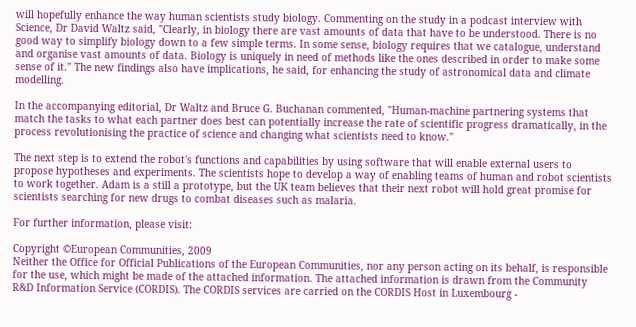will hopefully enhance the way human scientists study biology. Commenting on the study in a podcast interview with Science, Dr David Waltz said, "Clearly, in biology there are vast amounts of data that have to be understood. There is no good way to simplify biology down to a few simple terms. In some sense, biology requires that we catalogue, understand and organise vast amounts of data. Biology is uniquely in need of methods like the ones described in order to make some sense of it." The new findings also have implications, he said, for enhancing the study of astronomical data and climate modelling.

In the accompanying editorial, Dr Waltz and Bruce G. Buchanan commented, "Human-machine partnering systems that match the tasks to what each partner does best can potentially increase the rate of scientific progress dramatically, in the process revolutionising the practice of science and changing what scientists need to know."

The next step is to extend the robot's functions and capabilities by using software that will enable external users to propose hypotheses and experiments. The scientists hope to develop a way of enabling teams of human and robot scientists to work together. Adam is a still a prototype, but the UK team believes that their next robot will hold great promise for scientists searching for new drugs to combat diseases such as malaria.

For further information, please visit:

Copyright ©European Communities, 2009
Neither the Office for Official Publications of the European Communities, nor any person acting on its behalf, is responsible for the use, which might be made of the attached information. The attached information is drawn from the Community R&D Information Service (CORDIS). The CORDIS services are carried on the CORDIS Host in Luxembourg -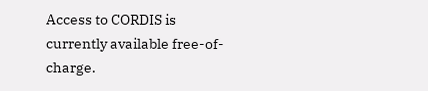Access to CORDIS is currently available free-of-charge.